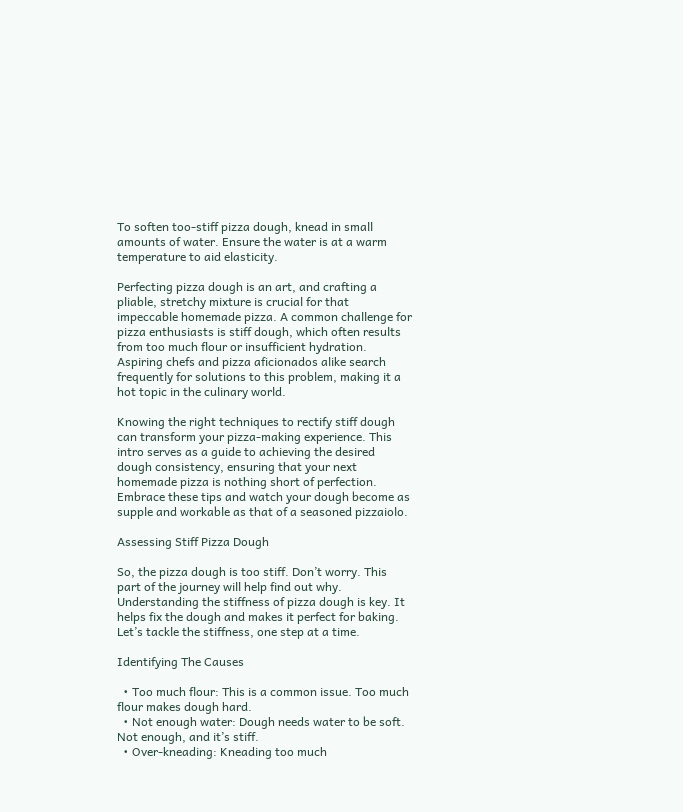To soften too-stiff pizza dough, knead in small amounts of water. Ensure the water is at a warm temperature to aid elasticity.

Perfecting pizza dough is an art, and crafting a pliable, stretchy mixture is crucial for that impeccable homemade pizza. A common challenge for pizza enthusiasts is stiff dough, which often results from too much flour or insufficient hydration. Aspiring chefs and pizza aficionados alike search frequently for solutions to this problem, making it a hot topic in the culinary world.

Knowing the right techniques to rectify stiff dough can transform your pizza-making experience. This intro serves as a guide to achieving the desired dough consistency, ensuring that your next homemade pizza is nothing short of perfection. Embrace these tips and watch your dough become as supple and workable as that of a seasoned pizzaiolo.

Assessing Stiff Pizza Dough

So, the pizza dough is too stiff. Don’t worry. This part of the journey will help find out why. Understanding the stiffness of pizza dough is key. It helps fix the dough and makes it perfect for baking. Let’s tackle the stiffness, one step at a time.

Identifying The Causes

  • Too much flour: This is a common issue. Too much flour makes dough hard.
  • Not enough water: Dough needs water to be soft. Not enough, and it’s stiff.
  • Over-kneading: Kneading too much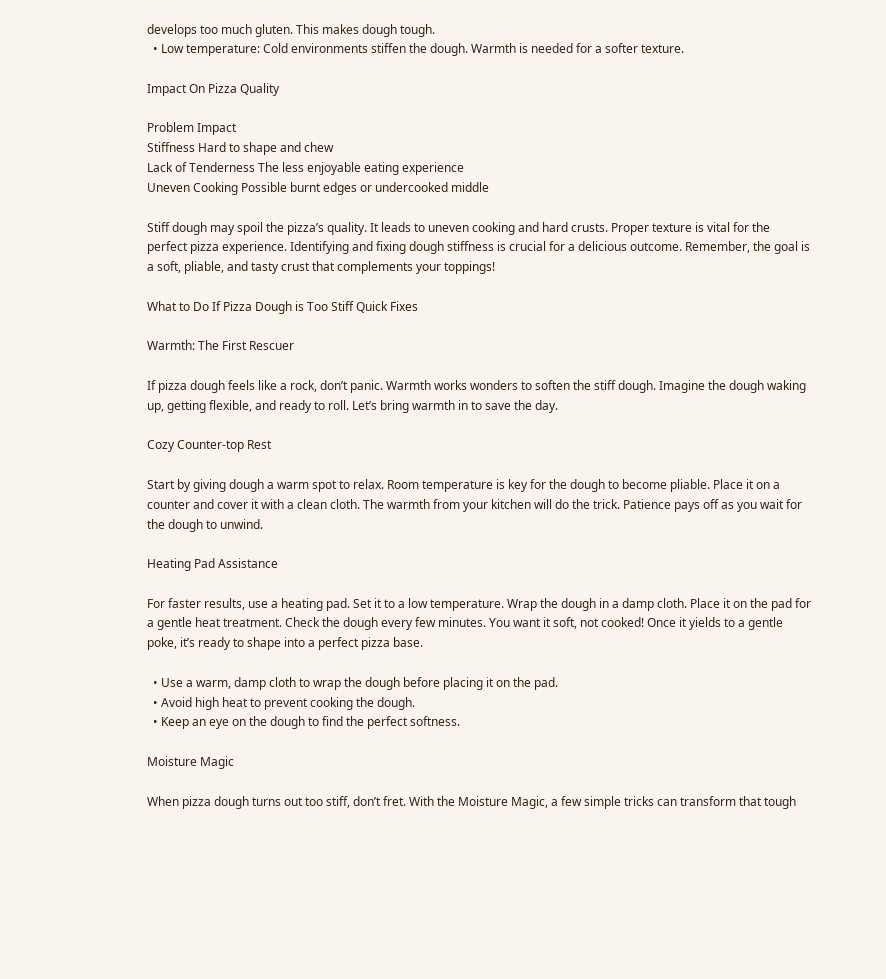develops too much gluten. This makes dough tough.
  • Low temperature: Cold environments stiffen the dough. Warmth is needed for a softer texture.

Impact On Pizza Quality

Problem Impact
Stiffness Hard to shape and chew
Lack of Tenderness The less enjoyable eating experience
Uneven Cooking Possible burnt edges or undercooked middle

Stiff dough may spoil the pizza’s quality. It leads to uneven cooking and hard crusts. Proper texture is vital for the perfect pizza experience. Identifying and fixing dough stiffness is crucial for a delicious outcome. Remember, the goal is a soft, pliable, and tasty crust that complements your toppings!

What to Do If Pizza Dough is Too Stiff Quick Fixes

Warmth: The First Rescuer

If pizza dough feels like a rock, don’t panic. Warmth works wonders to soften the stiff dough. Imagine the dough waking up, getting flexible, and ready to roll. Let’s bring warmth in to save the day.

Cozy Counter-top Rest

Start by giving dough a warm spot to relax. Room temperature is key for the dough to become pliable. Place it on a counter and cover it with a clean cloth. The warmth from your kitchen will do the trick. Patience pays off as you wait for the dough to unwind.

Heating Pad Assistance

For faster results, use a heating pad. Set it to a low temperature. Wrap the dough in a damp cloth. Place it on the pad for a gentle heat treatment. Check the dough every few minutes. You want it soft, not cooked! Once it yields to a gentle poke, it’s ready to shape into a perfect pizza base.

  • Use a warm, damp cloth to wrap the dough before placing it on the pad.
  • Avoid high heat to prevent cooking the dough.
  • Keep an eye on the dough to find the perfect softness.

Moisture Magic

When pizza dough turns out too stiff, don’t fret. With the Moisture Magic, a few simple tricks can transform that tough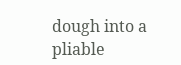dough into a pliable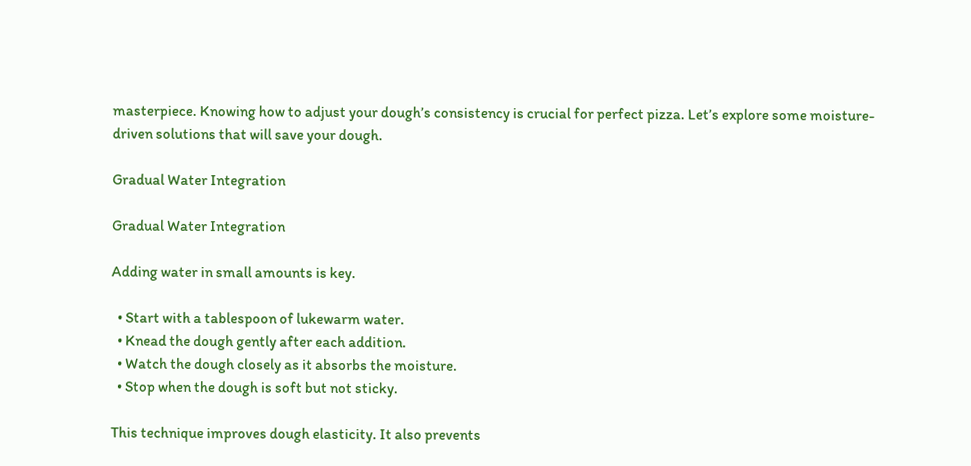masterpiece. Knowing how to adjust your dough’s consistency is crucial for perfect pizza. Let’s explore some moisture-driven solutions that will save your dough.

Gradual Water Integration

Gradual Water Integration

Adding water in small amounts is key.

  • Start with a tablespoon of lukewarm water.
  • Knead the dough gently after each addition.
  • Watch the dough closely as it absorbs the moisture.
  • Stop when the dough is soft but not sticky.

This technique improves dough elasticity. It also prevents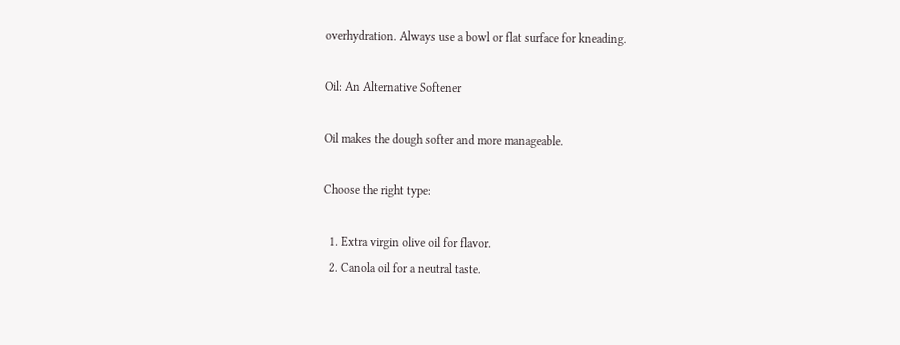overhydration. Always use a bowl or flat surface for kneading.

Oil: An Alternative Softener

Oil makes the dough softer and more manageable.

Choose the right type:

  1. Extra virgin olive oil for flavor.
  2. Canola oil for a neutral taste.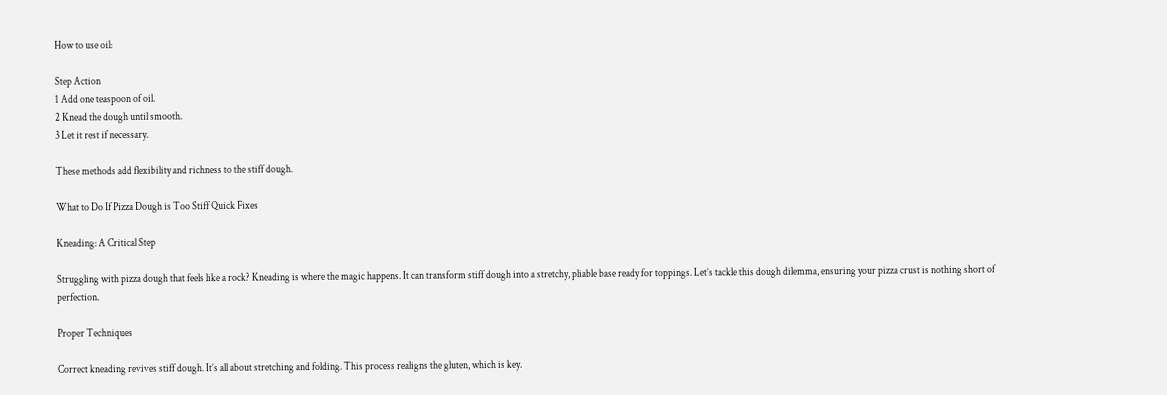How to use oil:

Step Action
1 Add one teaspoon of oil.
2 Knead the dough until smooth.
3 Let it rest if necessary.

These methods add flexibility and richness to the stiff dough.

What to Do If Pizza Dough is Too Stiff Quick Fixes

Kneading: A Critical Step

Struggling with pizza dough that feels like a rock? Kneading is where the magic happens. It can transform stiff dough into a stretchy, pliable base ready for toppings. Let’s tackle this dough dilemma, ensuring your pizza crust is nothing short of perfection.

Proper Techniques

Correct kneading revives stiff dough. It’s all about stretching and folding. This process realigns the gluten, which is key.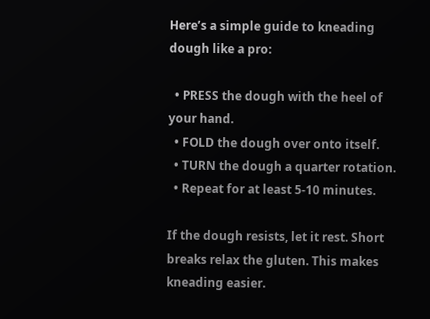Here’s a simple guide to kneading dough like a pro:

  • PRESS the dough with the heel of your hand.
  • FOLD the dough over onto itself.
  • TURN the dough a quarter rotation.
  • Repeat for at least 5-10 minutes.

If the dough resists, let it rest. Short breaks relax the gluten. This makes kneading easier.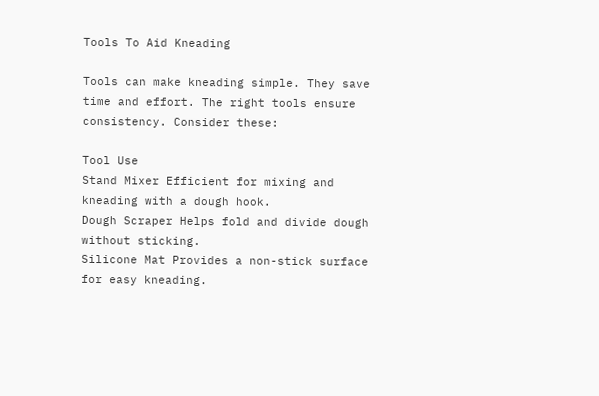Tools To Aid Kneading

Tools can make kneading simple. They save time and effort. The right tools ensure consistency. Consider these:

Tool Use
Stand Mixer Efficient for mixing and kneading with a dough hook.
Dough Scraper Helps fold and divide dough without sticking.
Silicone Mat Provides a non-stick surface for easy kneading.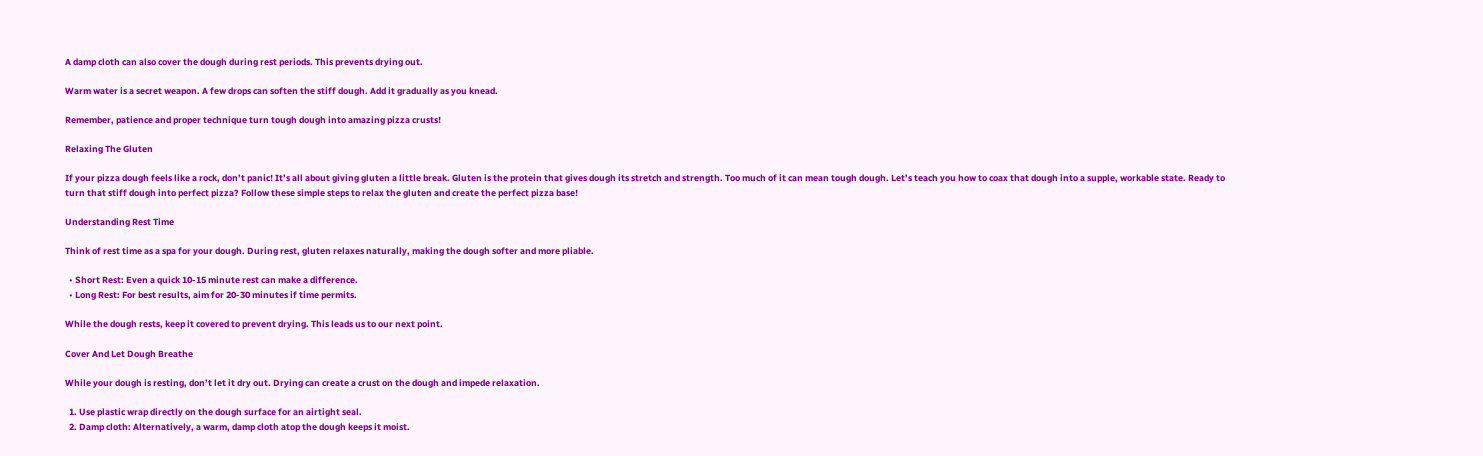A damp cloth can also cover the dough during rest periods. This prevents drying out.

Warm water is a secret weapon. A few drops can soften the stiff dough. Add it gradually as you knead.

Remember, patience and proper technique turn tough dough into amazing pizza crusts!

Relaxing The Gluten

If your pizza dough feels like a rock, don’t panic! It’s all about giving gluten a little break. Gluten is the protein that gives dough its stretch and strength. Too much of it can mean tough dough. Let’s teach you how to coax that dough into a supple, workable state. Ready to turn that stiff dough into perfect pizza? Follow these simple steps to relax the gluten and create the perfect pizza base!

Understanding Rest Time

Think of rest time as a spa for your dough. During rest, gluten relaxes naturally, making the dough softer and more pliable.

  • Short Rest: Even a quick 10-15 minute rest can make a difference.
  • Long Rest: For best results, aim for 20-30 minutes if time permits.

While the dough rests, keep it covered to prevent drying. This leads us to our next point.

Cover And Let Dough Breathe

While your dough is resting, don’t let it dry out. Drying can create a crust on the dough and impede relaxation.

  1. Use plastic wrap directly on the dough surface for an airtight seal.
  2. Damp cloth: Alternatively, a warm, damp cloth atop the dough keeps it moist.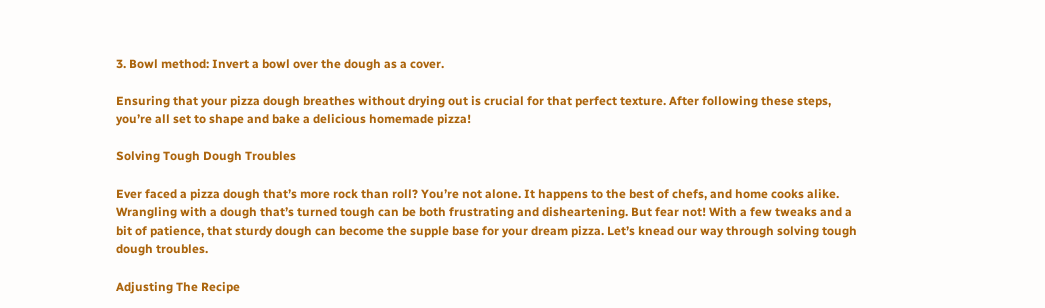3. Bowl method: Invert a bowl over the dough as a cover.

Ensuring that your pizza dough breathes without drying out is crucial for that perfect texture. After following these steps, you’re all set to shape and bake a delicious homemade pizza!

Solving Tough Dough Troubles

Ever faced a pizza dough that’s more rock than roll? You’re not alone. It happens to the best of chefs, and home cooks alike. Wrangling with a dough that’s turned tough can be both frustrating and disheartening. But fear not! With a few tweaks and a bit of patience, that sturdy dough can become the supple base for your dream pizza. Let’s knead our way through solving tough dough troubles.

Adjusting The Recipe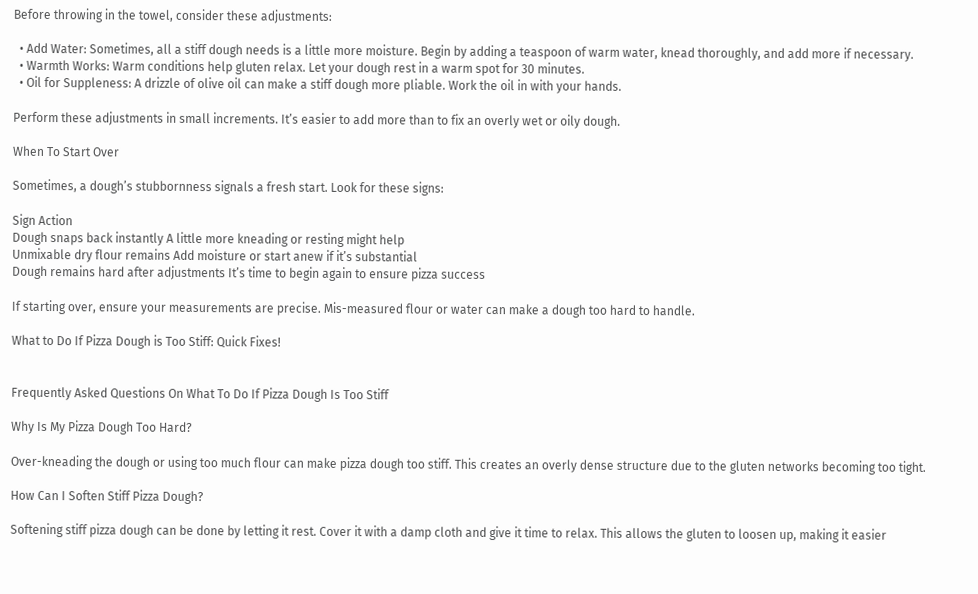Before throwing in the towel, consider these adjustments:

  • Add Water: Sometimes, all a stiff dough needs is a little more moisture. Begin by adding a teaspoon of warm water, knead thoroughly, and add more if necessary.
  • Warmth Works: Warm conditions help gluten relax. Let your dough rest in a warm spot for 30 minutes.
  • Oil for Suppleness: A drizzle of olive oil can make a stiff dough more pliable. Work the oil in with your hands.

Perform these adjustments in small increments. It’s easier to add more than to fix an overly wet or oily dough.

When To Start Over

Sometimes, a dough’s stubbornness signals a fresh start. Look for these signs:

Sign Action
Dough snaps back instantly A little more kneading or resting might help
Unmixable dry flour remains Add moisture or start anew if it’s substantial
Dough remains hard after adjustments It’s time to begin again to ensure pizza success

If starting over, ensure your measurements are precise. Mis-measured flour or water can make a dough too hard to handle.

What to Do If Pizza Dough is Too Stiff: Quick Fixes!


Frequently Asked Questions On What To Do If Pizza Dough Is Too Stiff

Why Is My Pizza Dough Too Hard?

Over-kneading the dough or using too much flour can make pizza dough too stiff. This creates an overly dense structure due to the gluten networks becoming too tight.

How Can I Soften Stiff Pizza Dough?

Softening stiff pizza dough can be done by letting it rest. Cover it with a damp cloth and give it time to relax. This allows the gluten to loosen up, making it easier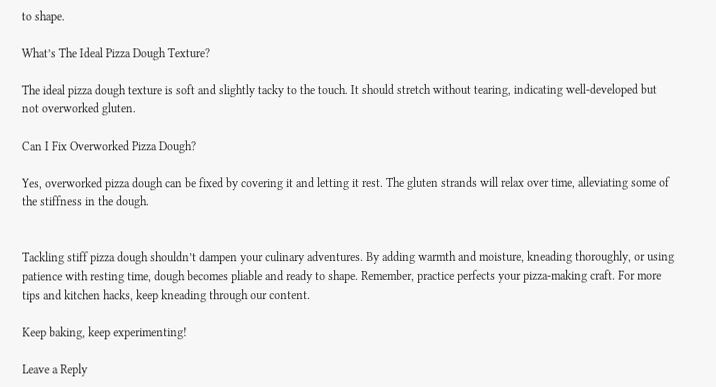to shape.

What’s The Ideal Pizza Dough Texture?

The ideal pizza dough texture is soft and slightly tacky to the touch. It should stretch without tearing, indicating well-developed but not overworked gluten.

Can I Fix Overworked Pizza Dough?

Yes, overworked pizza dough can be fixed by covering it and letting it rest. The gluten strands will relax over time, alleviating some of the stiffness in the dough.


Tackling stiff pizza dough shouldn’t dampen your culinary adventures. By adding warmth and moisture, kneading thoroughly, or using patience with resting time, dough becomes pliable and ready to shape. Remember, practice perfects your pizza-making craft. For more tips and kitchen hacks, keep kneading through our content.

Keep baking, keep experimenting!

Leave a Reply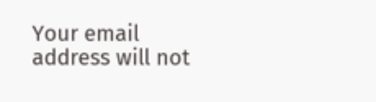Your email address will not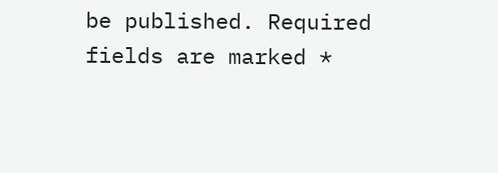be published. Required fields are marked *